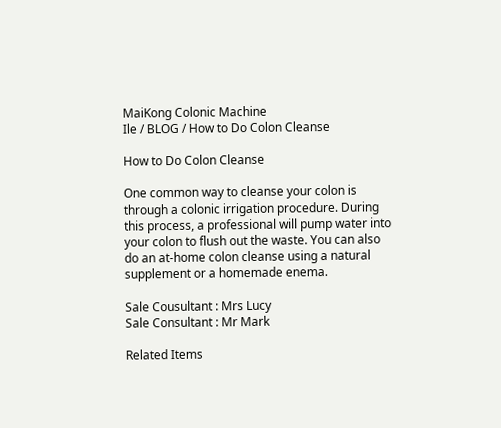MaiKong Colonic Machine
Ile / BLOG / How to Do Colon Cleanse

How to Do Colon Cleanse

One common way to cleanse your colon is through a colonic irrigation procedure. During this process, a professional will pump water into your colon to flush out the waste. You can also do an at-home colon cleanse using a natural supplement or a homemade enema.

Sale Cousultant : Mrs Lucy
Sale Consultant : Mr Mark

Related Items